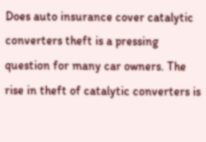Does auto insurance cover catalytic converters theft is a pressing question for many car owners. The rise in theft of catalytic converters is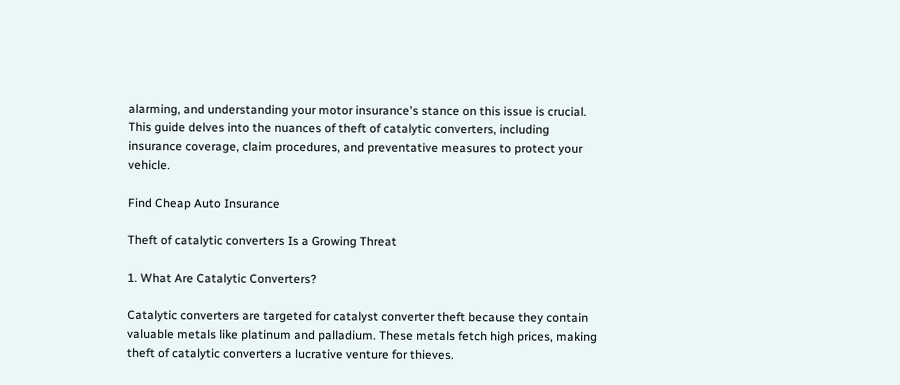alarming, and understanding your motor insurance's stance on this issue is crucial. This guide delves into the nuances of theft of catalytic converters, including insurance coverage, claim procedures, and preventative measures to protect your vehicle.

Find Cheap Auto Insurance

Theft of catalytic converters Is a Growing Threat

1. What Are Catalytic Converters?

Catalytic converters are targeted for catalyst converter theft because they contain valuable metals like platinum and palladium. These metals fetch high prices, making theft of catalytic converters a lucrative venture for thieves.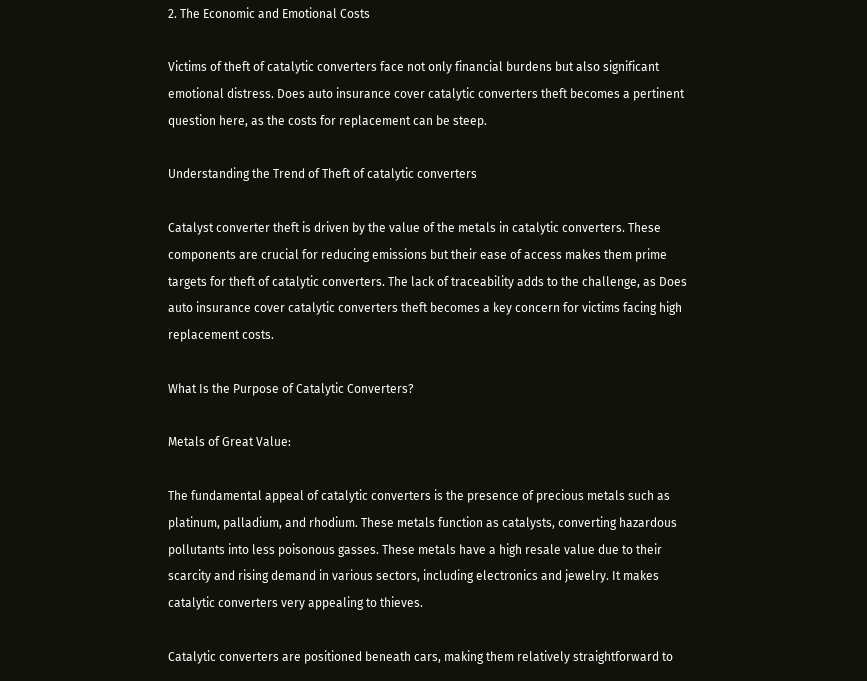2. The Economic and Emotional Costs

Victims of theft of catalytic converters face not only financial burdens but also significant emotional distress. Does auto insurance cover catalytic converters theft becomes a pertinent question here, as the costs for replacement can be steep.

Understanding the Trend of Theft of catalytic converters

Catalyst converter theft is driven by the value of the metals in catalytic converters. These components are crucial for reducing emissions but their ease of access makes them prime targets for theft of catalytic converters. The lack of traceability adds to the challenge, as Does auto insurance cover catalytic converters theft becomes a key concern for victims facing high replacement costs.

What Is the Purpose of Catalytic Converters?

Metals of Great Value:

The fundamental appeal of catalytic converters is the presence of precious metals such as platinum, palladium, and rhodium. These metals function as catalysts, converting hazardous pollutants into less poisonous gasses. These metals have a high resale value due to their scarcity and rising demand in various sectors, including electronics and jewelry. It makes catalytic converters very appealing to thieves.

Catalytic converters are positioned beneath cars, making them relatively straightforward to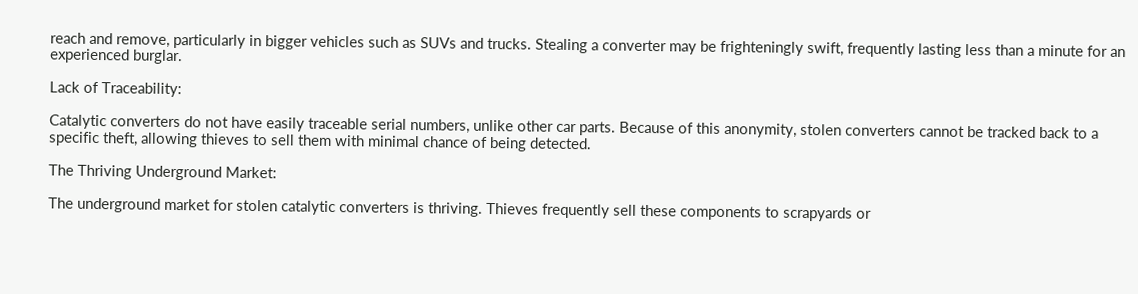reach and remove, particularly in bigger vehicles such as SUVs and trucks. Stealing a converter may be frighteningly swift, frequently lasting less than a minute for an experienced burglar.

Lack of Traceability:

Catalytic converters do not have easily traceable serial numbers, unlike other car parts. Because of this anonymity, stolen converters cannot be tracked back to a specific theft, allowing thieves to sell them with minimal chance of being detected.

The Thriving Underground Market:

The underground market for stolen catalytic converters is thriving. Thieves frequently sell these components to scrapyards or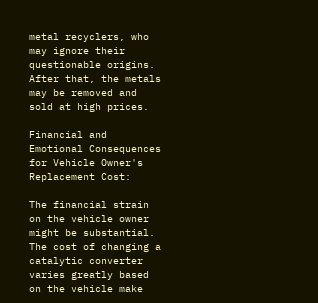metal recyclers, who may ignore their questionable origins. After that, the metals may be removed and sold at high prices.

Financial and Emotional Consequences for Vehicle Owner's Replacement Cost:

The financial strain on the vehicle owner might be substantial. The cost of changing a catalytic converter varies greatly based on the vehicle make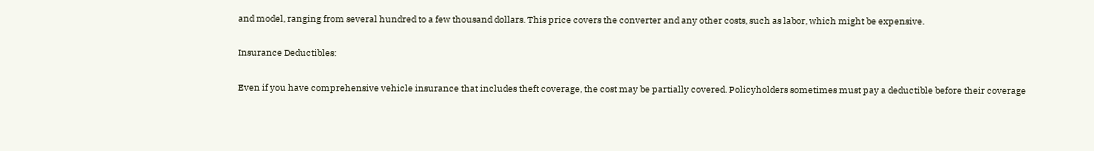and model, ranging from several hundred to a few thousand dollars. This price covers the converter and any other costs, such as labor, which might be expensive.

Insurance Deductibles:

Even if you have comprehensive vehicle insurance that includes theft coverage, the cost may be partially covered. Policyholders sometimes must pay a deductible before their coverage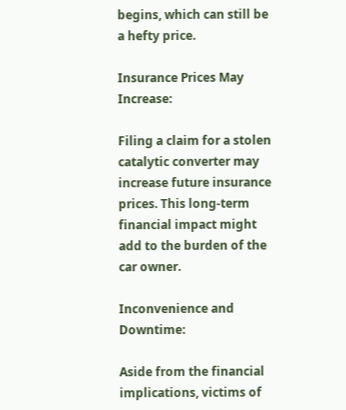begins, which can still be a hefty price.

Insurance Prices May Increase:

Filing a claim for a stolen catalytic converter may increase future insurance prices. This long-term financial impact might add to the burden of the car owner.

Inconvenience and Downtime:

Aside from the financial implications, victims of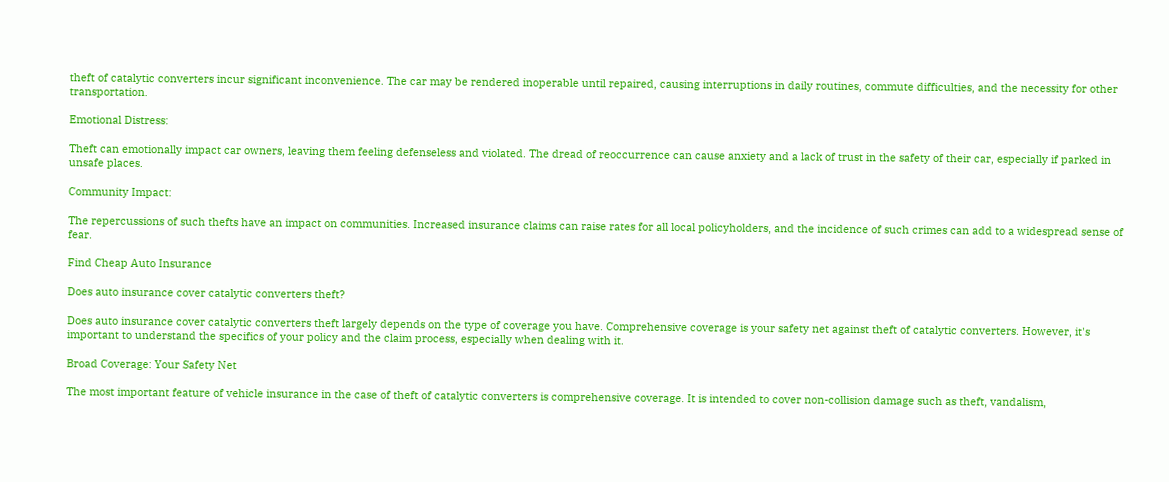theft of catalytic converters incur significant inconvenience. The car may be rendered inoperable until repaired, causing interruptions in daily routines, commute difficulties, and the necessity for other transportation.

Emotional Distress:

Theft can emotionally impact car owners, leaving them feeling defenseless and violated. The dread of reoccurrence can cause anxiety and a lack of trust in the safety of their car, especially if parked in unsafe places.

Community Impact:

The repercussions of such thefts have an impact on communities. Increased insurance claims can raise rates for all local policyholders, and the incidence of such crimes can add to a widespread sense of fear.

Find Cheap Auto Insurance

Does auto insurance cover catalytic converters theft?

Does auto insurance cover catalytic converters theft largely depends on the type of coverage you have. Comprehensive coverage is your safety net against theft of catalytic converters. However, it's important to understand the specifics of your policy and the claim process, especially when dealing with it.

Broad Coverage: Your Safety Net

The most important feature of vehicle insurance in the case of theft of catalytic converters is comprehensive coverage. It is intended to cover non-collision damage such as theft, vandalism,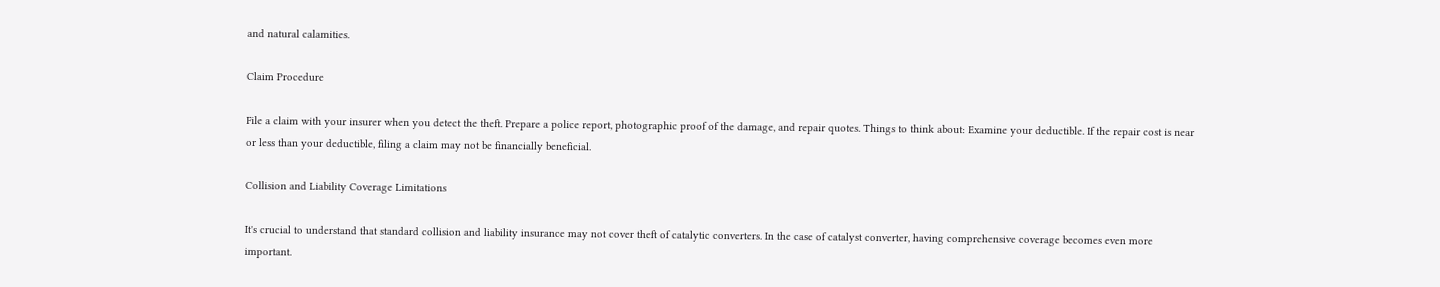and natural calamities.

Claim Procedure

File a claim with your insurer when you detect the theft. Prepare a police report, photographic proof of the damage, and repair quotes. Things to think about: Examine your deductible. If the repair cost is near or less than your deductible, filing a claim may not be financially beneficial.

Collision and Liability Coverage Limitations

It's crucial to understand that standard collision and liability insurance may not cover theft of catalytic converters. In the case of catalyst converter, having comprehensive coverage becomes even more important.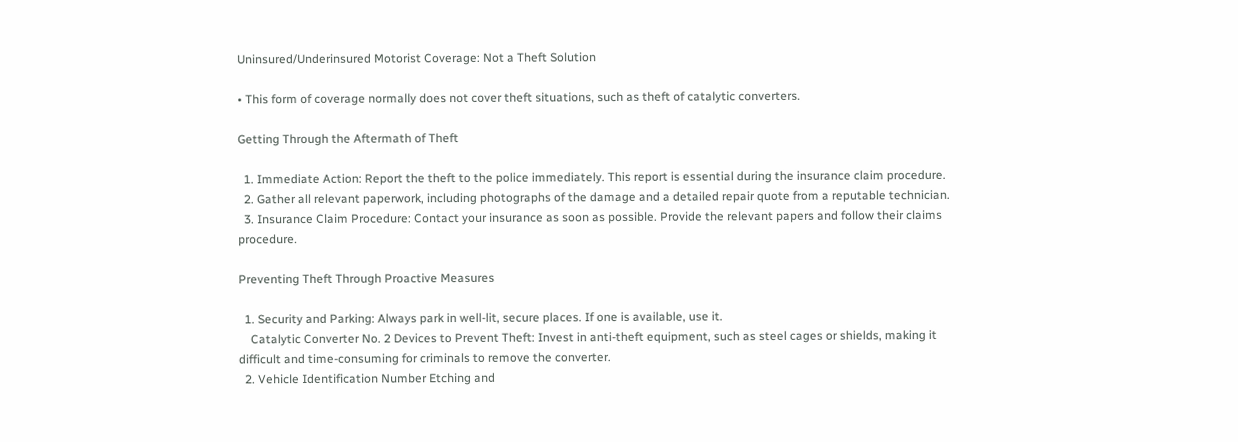Uninsured/Underinsured Motorist Coverage: Not a Theft Solution

• This form of coverage normally does not cover theft situations, such as theft of catalytic converters.

Getting Through the Aftermath of Theft

  1. Immediate Action: Report the theft to the police immediately. This report is essential during the insurance claim procedure.
  2. Gather all relevant paperwork, including photographs of the damage and a detailed repair quote from a reputable technician.
  3. Insurance Claim Procedure: Contact your insurance as soon as possible. Provide the relevant papers and follow their claims procedure.

Preventing Theft Through Proactive Measures

  1. Security and Parking: Always park in well-lit, secure places. If one is available, use it.
    Catalytic Converter No. 2 Devices to Prevent Theft: Invest in anti-theft equipment, such as steel cages or shields, making it difficult and time-consuming for criminals to remove the converter.
  2. Vehicle Identification Number Etching and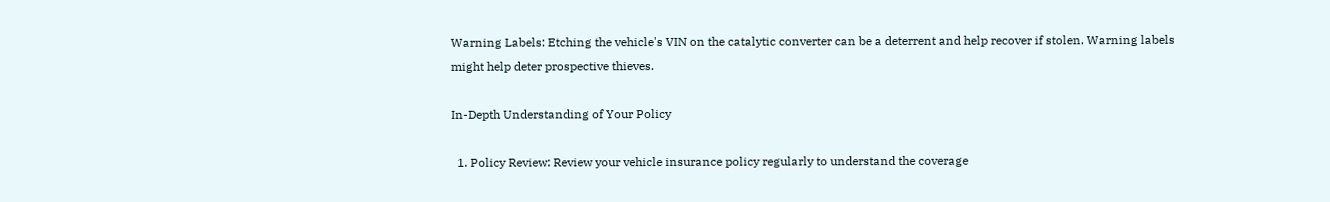Warning Labels: Etching the vehicle's VIN on the catalytic converter can be a deterrent and help recover if stolen. Warning labels might help deter prospective thieves.

In-Depth Understanding of Your Policy

  1. Policy Review: Review your vehicle insurance policy regularly to understand the coverage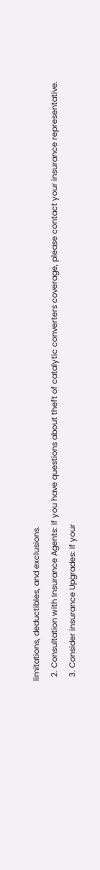limitations, deductibles, and exclusions.
  2. Consultation with Insurance Agents: If you have questions about theft of catalytic converters coverage, please contact your insurance representative.
  3. Consider insurance Upgrades: If your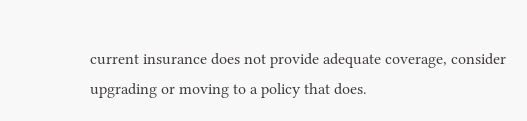current insurance does not provide adequate coverage, consider upgrading or moving to a policy that does.